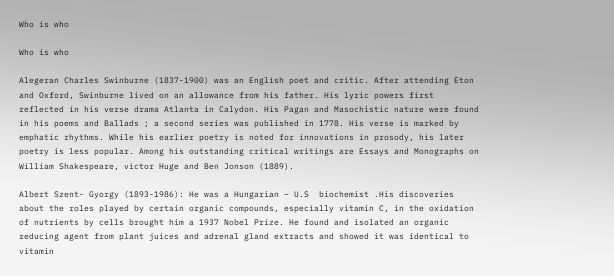Who is who

Who is who

Alegeran Charles Swinburne (1837-1900) was an English poet and critic. After attending Eton and Oxford, Swinburne lived on an allowance from his father. His lyric powers first reflected in his verse drama Atlanta in Calydon. His Pagan and Masochistic nature were found in his poems and Ballads ; a second series was published in 1778. His verse is marked by emphatic rhythms. While his earlier poetry is noted for innovations in prosody, his later poetry is less popular. Among his outstanding critical writings are Essays and Monographs on William Shakespeare, victor Huge and Ben Jonson (1889).

Albert Szent- Gyorgy (1893-1986): He was a Hungarian – U.S  biochemist .His discoveries about the roles played by certain organic compounds, especially vitamin C, in the oxidation of nutrients by cells brought him a 1937 Nobel Prize. He found and isolated an organic reducing agent from plant juices and adrenal gland extracts and showed it was identical to vitamin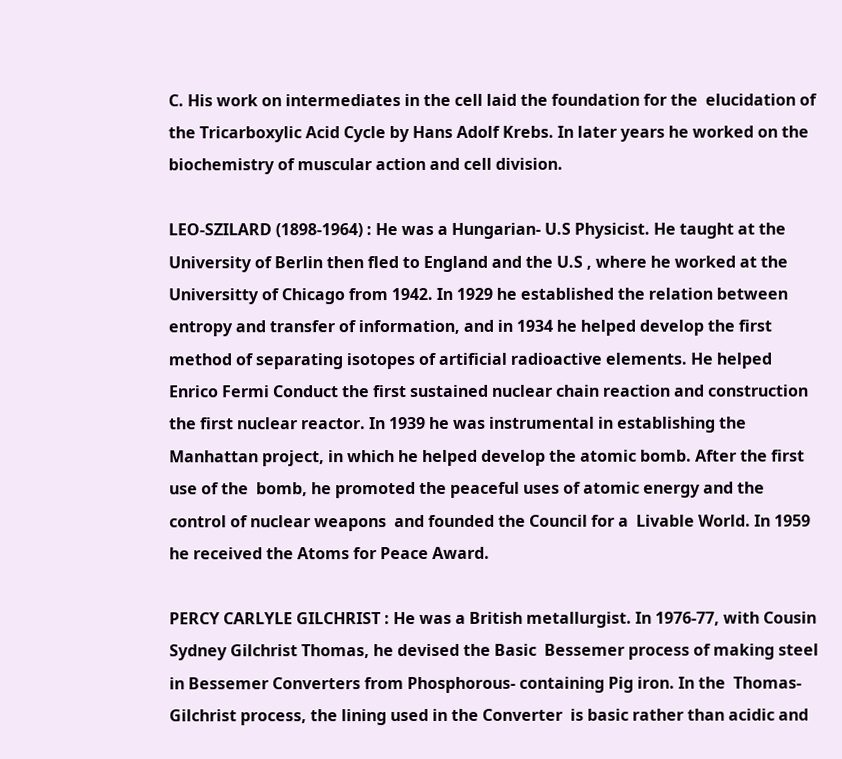C. His work on intermediates in the cell laid the foundation for the  elucidation of the Tricarboxylic Acid Cycle by Hans Adolf Krebs. In later years he worked on the biochemistry of muscular action and cell division.

LEO-SZILARD (1898-1964) : He was a Hungarian- U.S Physicist. He taught at the University of Berlin then fled to England and the U.S , where he worked at the Universitty of Chicago from 1942. In 1929 he established the relation between entropy and transfer of information, and in 1934 he helped develop the first method of separating isotopes of artificial radioactive elements. He helped Enrico Fermi Conduct the first sustained nuclear chain reaction and construction the first nuclear reactor. In 1939 he was instrumental in establishing the Manhattan project, in which he helped develop the atomic bomb. After the first use of the  bomb, he promoted the peaceful uses of atomic energy and the control of nuclear weapons  and founded the Council for a  Livable World. In 1959 he received the Atoms for Peace Award.

PERCY CARLYLE GILCHRIST : He was a British metallurgist. In 1976-77, with Cousin Sydney Gilchrist Thomas, he devised the Basic  Bessemer process of making steel in Bessemer Converters from Phosphorous- containing Pig iron. In the  Thomas- Gilchrist process, the lining used in the Converter  is basic rather than acidic and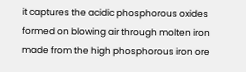it captures the acidic phosphorous oxides formed on blowing air through molten iron made from the high phosphorous iron ore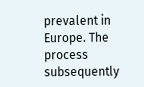prevalent in Europe. The process subsequently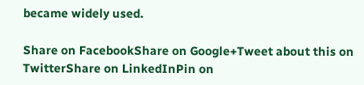became widely used.

Share on FacebookShare on Google+Tweet about this on TwitterShare on LinkedInPin on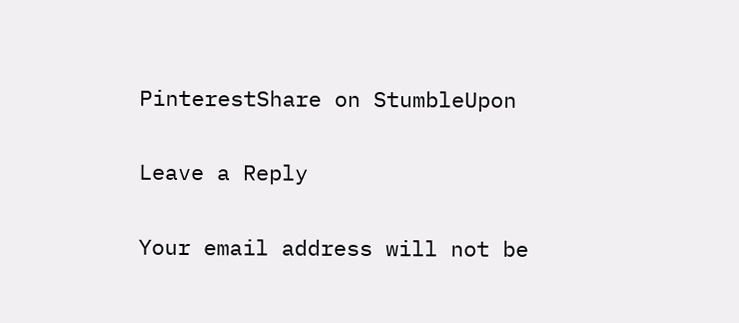PinterestShare on StumbleUpon

Leave a Reply

Your email address will not be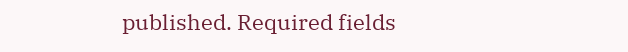published. Required fields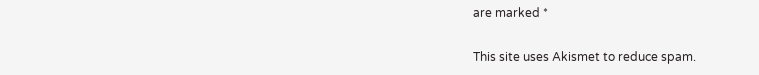are marked *

This site uses Akismet to reduce spam.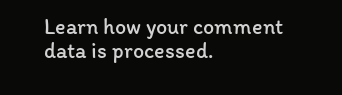Learn how your comment data is processed.